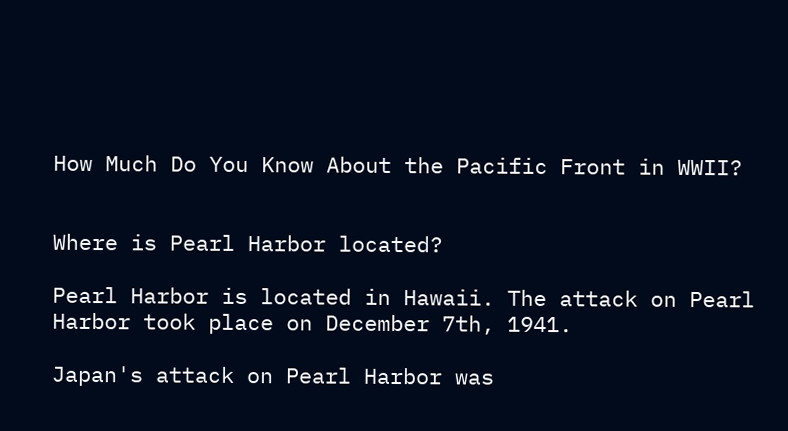How Much Do You Know About the Pacific Front in WWII?


Where is Pearl Harbor located?

Pearl Harbor is located in Hawaii. The attack on Pearl Harbor took place on December 7th, 1941.

Japan's attack on Pearl Harbor was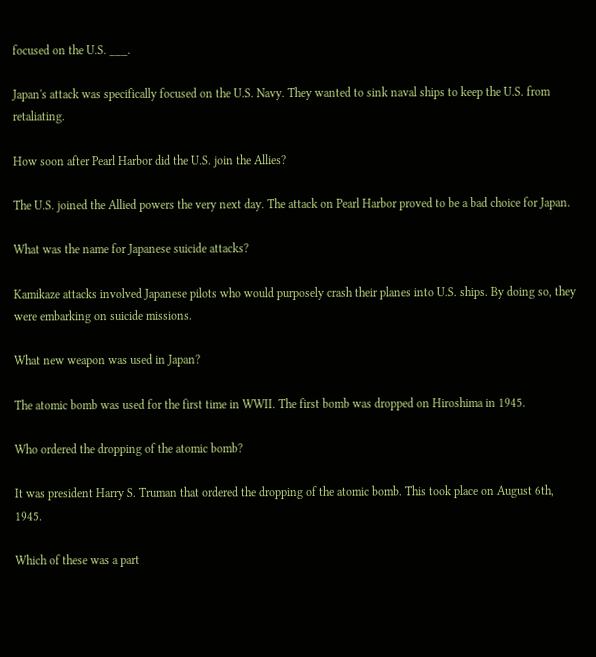focused on the U.S. ___.

Japan's attack was specifically focused on the U.S. Navy. They wanted to sink naval ships to keep the U.S. from retaliating.

How soon after Pearl Harbor did the U.S. join the Allies?

The U.S. joined the Allied powers the very next day. The attack on Pearl Harbor proved to be a bad choice for Japan.

What was the name for Japanese suicide attacks?

Kamikaze attacks involved Japanese pilots who would purposely crash their planes into U.S. ships. By doing so, they were embarking on suicide missions.

What new weapon was used in Japan?

The atomic bomb was used for the first time in WWII. The first bomb was dropped on Hiroshima in 1945.

Who ordered the dropping of the atomic bomb?

It was president Harry S. Truman that ordered the dropping of the atomic bomb. This took place on August 6th, 1945.

Which of these was a part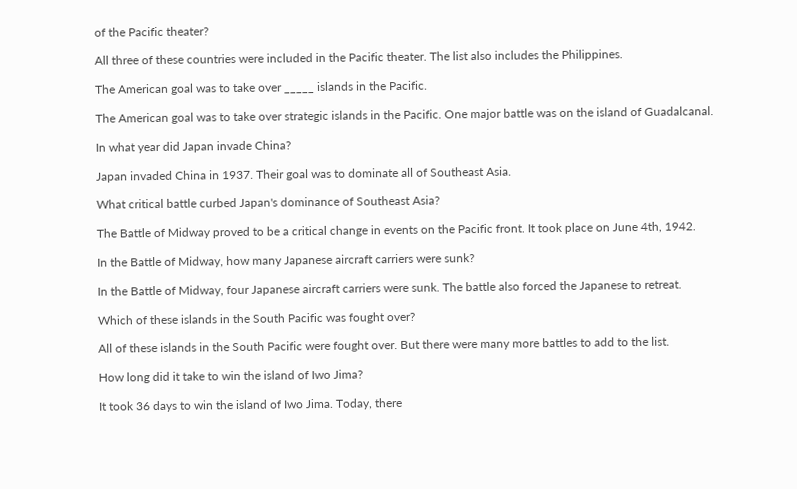of the Pacific theater?

All three of these countries were included in the Pacific theater. The list also includes the Philippines.

The American goal was to take over _____ islands in the Pacific.

The American goal was to take over strategic islands in the Pacific. One major battle was on the island of Guadalcanal.

In what year did Japan invade China?

Japan invaded China in 1937. Their goal was to dominate all of Southeast Asia.

What critical battle curbed Japan's dominance of Southeast Asia?

The Battle of Midway proved to be a critical change in events on the Pacific front. It took place on June 4th, 1942.

In the Battle of Midway, how many Japanese aircraft carriers were sunk?

In the Battle of Midway, four Japanese aircraft carriers were sunk. The battle also forced the Japanese to retreat.

Which of these islands in the South Pacific was fought over?

All of these islands in the South Pacific were fought over. But there were many more battles to add to the list.

How long did it take to win the island of Iwo Jima?

It took 36 days to win the island of Iwo Jima. Today, there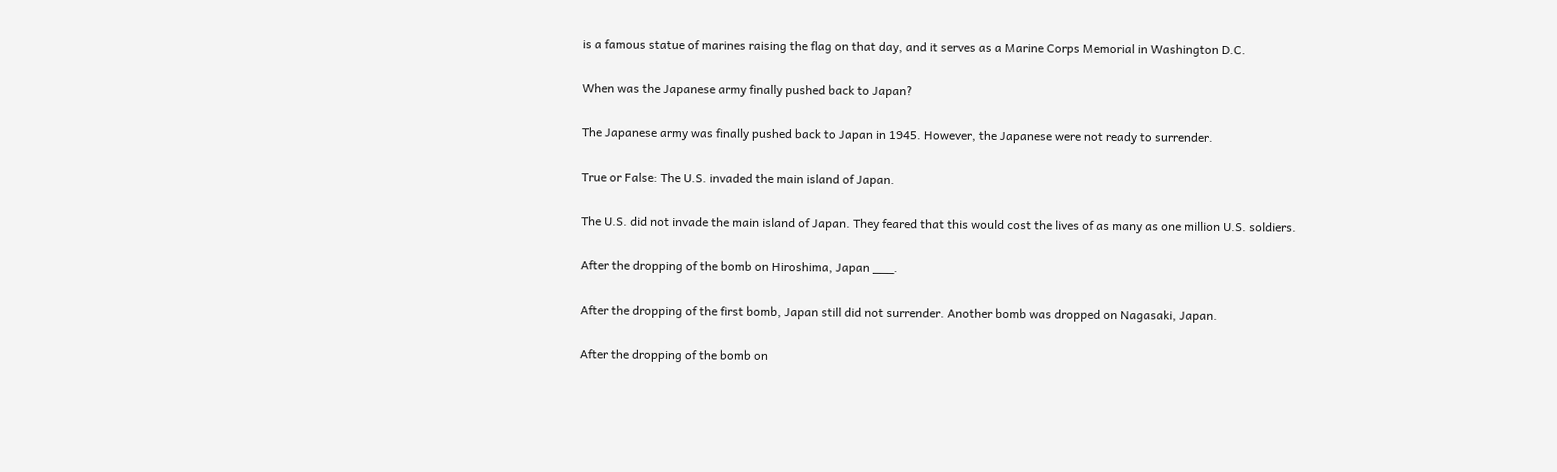is a famous statue of marines raising the flag on that day, and it serves as a Marine Corps Memorial in Washington D.C.

When was the Japanese army finally pushed back to Japan?

The Japanese army was finally pushed back to Japan in 1945. However, the Japanese were not ready to surrender.

True or False: The U.S. invaded the main island of Japan.

The U.S. did not invade the main island of Japan. They feared that this would cost the lives of as many as one million U.S. soldiers.

After the dropping of the bomb on Hiroshima, Japan ___.

After the dropping of the first bomb, Japan still did not surrender. Another bomb was dropped on Nagasaki, Japan.

After the dropping of the bomb on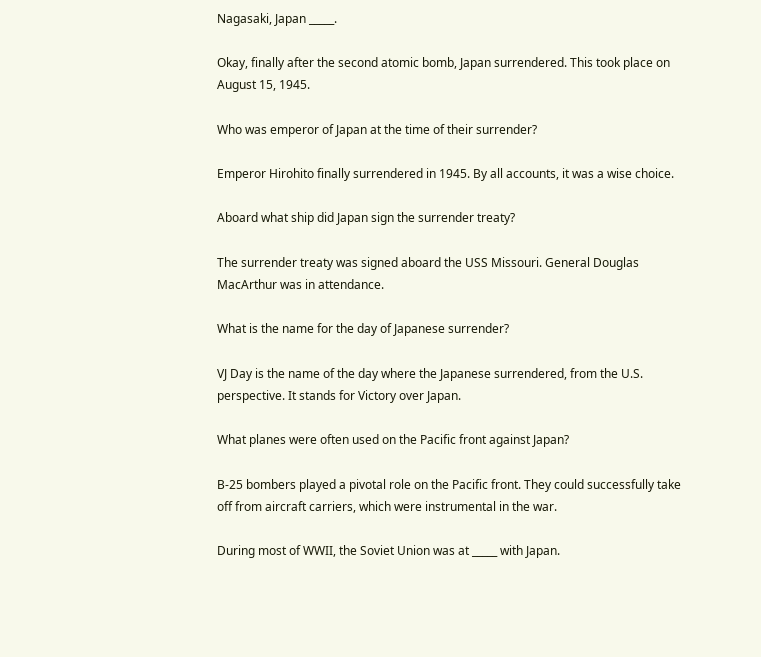Nagasaki, Japan _____.

Okay, finally after the second atomic bomb, Japan surrendered. This took place on August 15, 1945.

Who was emperor of Japan at the time of their surrender?

Emperor Hirohito finally surrendered in 1945. By all accounts, it was a wise choice.

Aboard what ship did Japan sign the surrender treaty?

The surrender treaty was signed aboard the USS Missouri. General Douglas MacArthur was in attendance.

What is the name for the day of Japanese surrender?

VJ Day is the name of the day where the Japanese surrendered, from the U.S. perspective. It stands for Victory over Japan.

What planes were often used on the Pacific front against Japan?

B-25 bombers played a pivotal role on the Pacific front. They could successfully take off from aircraft carriers, which were instrumental in the war.

During most of WWII, the Soviet Union was at _____ with Japan.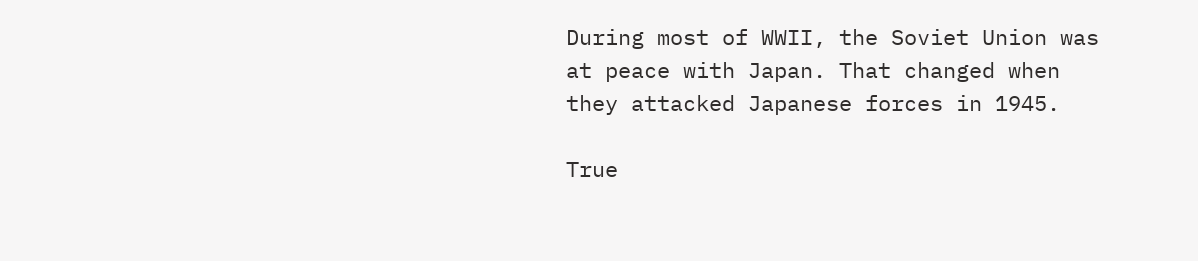During most of WWII, the Soviet Union was at peace with Japan. That changed when they attacked Japanese forces in 1945.

True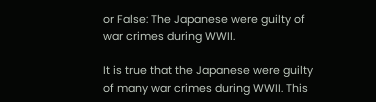or False: The Japanese were guilty of war crimes during WWII.

It is true that the Japanese were guilty of many war crimes during WWII. This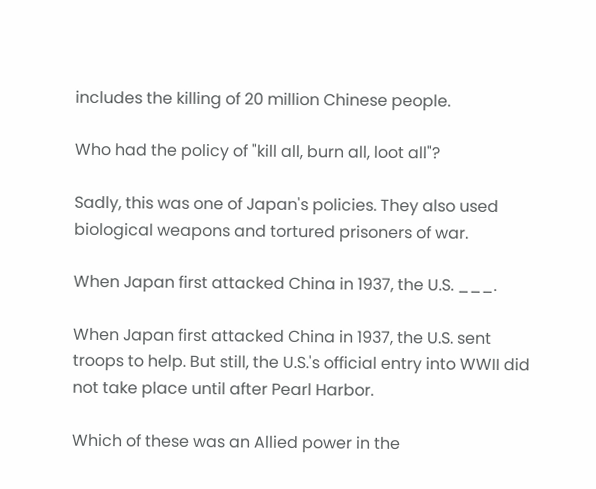includes the killing of 20 million Chinese people.

Who had the policy of "kill all, burn all, loot all"?

Sadly, this was one of Japan's policies. They also used biological weapons and tortured prisoners of war.

When Japan first attacked China in 1937, the U.S. ___.

When Japan first attacked China in 1937, the U.S. sent troops to help. But still, the U.S.'s official entry into WWII did not take place until after Pearl Harbor.

Which of these was an Allied power in the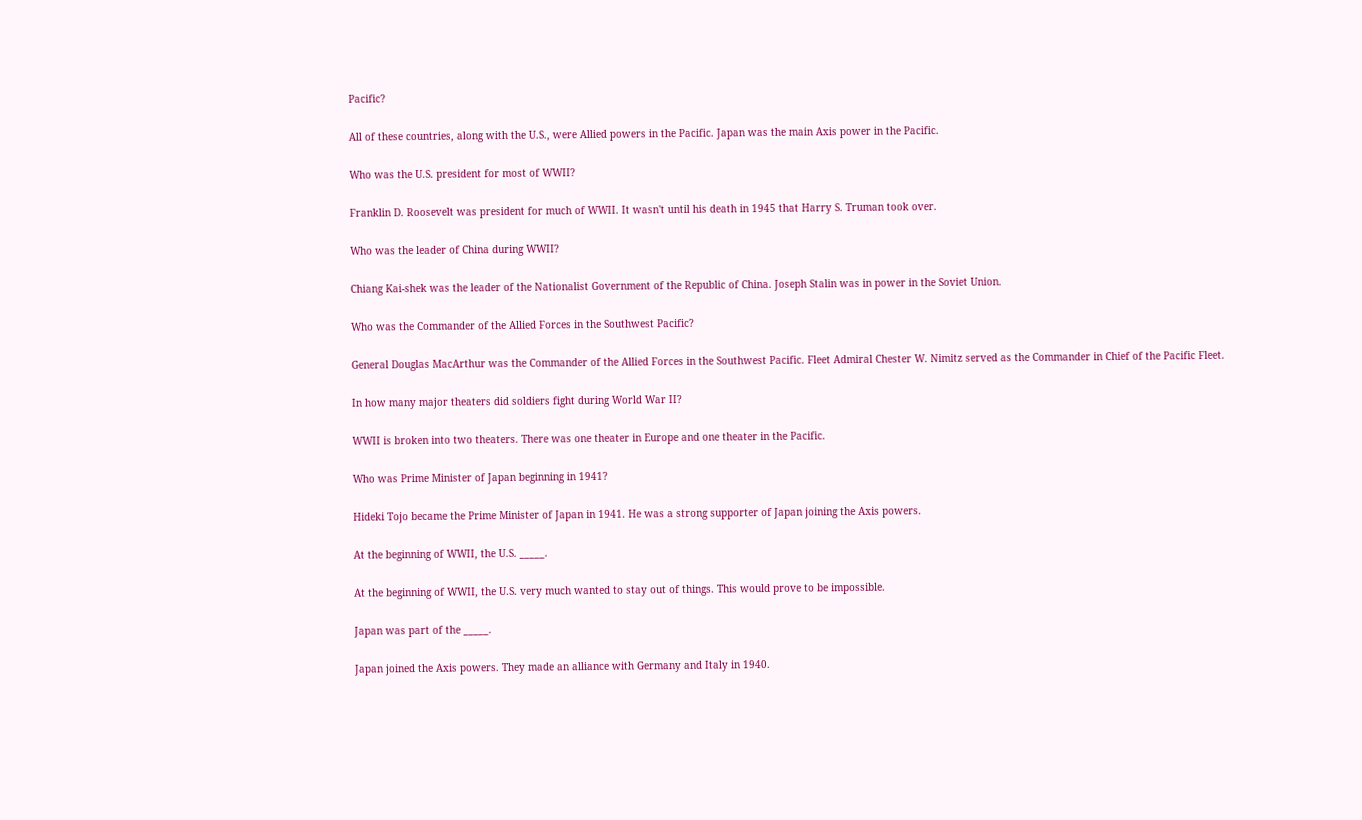Pacific?

All of these countries, along with the U.S., were Allied powers in the Pacific. Japan was the main Axis power in the Pacific.

Who was the U.S. president for most of WWII?

Franklin D. Roosevelt was president for much of WWII. It wasn't until his death in 1945 that Harry S. Truman took over.

Who was the leader of China during WWII?

Chiang Kai-shek was the leader of the Nationalist Government of the Republic of China. Joseph Stalin was in power in the Soviet Union.

Who was the Commander of the Allied Forces in the Southwest Pacific?

General Douglas MacArthur was the Commander of the Allied Forces in the Southwest Pacific. Fleet Admiral Chester W. Nimitz served as the Commander in Chief of the Pacific Fleet.

In how many major theaters did soldiers fight during World War II?

WWII is broken into two theaters. There was one theater in Europe and one theater in the Pacific.

Who was Prime Minister of Japan beginning in 1941?

Hideki Tojo became the Prime Minister of Japan in 1941. He was a strong supporter of Japan joining the Axis powers.

At the beginning of WWII, the U.S. _____.

At the beginning of WWII, the U.S. very much wanted to stay out of things. This would prove to be impossible.

Japan was part of the _____.

Japan joined the Axis powers. They made an alliance with Germany and Italy in 1940.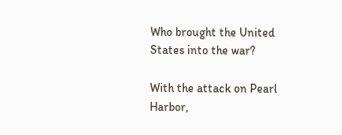Who brought the United States into the war?

With the attack on Pearl Harbor,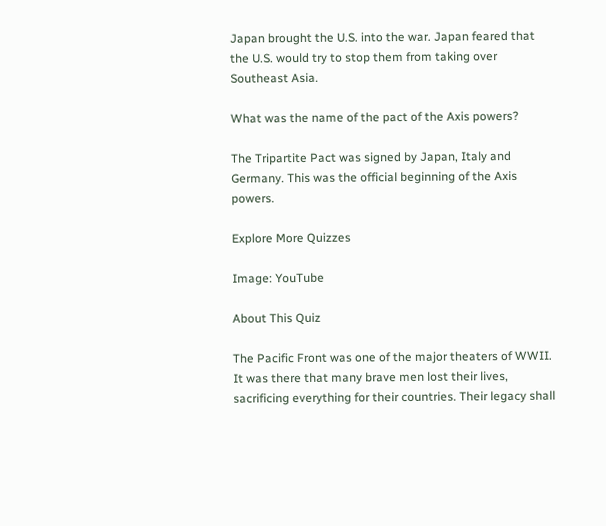Japan brought the U.S. into the war. Japan feared that the U.S. would try to stop them from taking over Southeast Asia.

What was the name of the pact of the Axis powers?

The Tripartite Pact was signed by Japan, Italy and Germany. This was the official beginning of the Axis powers.

Explore More Quizzes

Image: YouTube

About This Quiz

The Pacific Front was one of the major theaters of WWII. It was there that many brave men lost their lives, sacrificing everything for their countries. Their legacy shall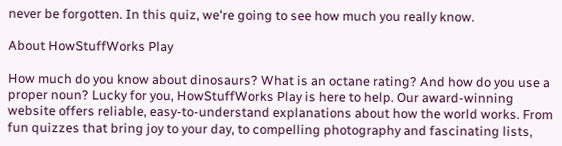never be forgotten. In this quiz, we're going to see how much you really know.

About HowStuffWorks Play

How much do you know about dinosaurs? What is an octane rating? And how do you use a proper noun? Lucky for you, HowStuffWorks Play is here to help. Our award-winning website offers reliable, easy-to-understand explanations about how the world works. From fun quizzes that bring joy to your day, to compelling photography and fascinating lists,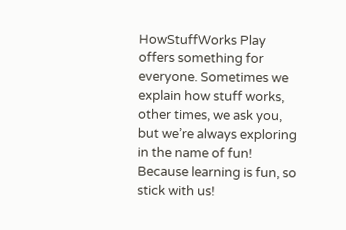HowStuffWorks Play offers something for everyone. Sometimes we explain how stuff works, other times, we ask you, but we’re always exploring in the name of fun! Because learning is fun, so stick with us!